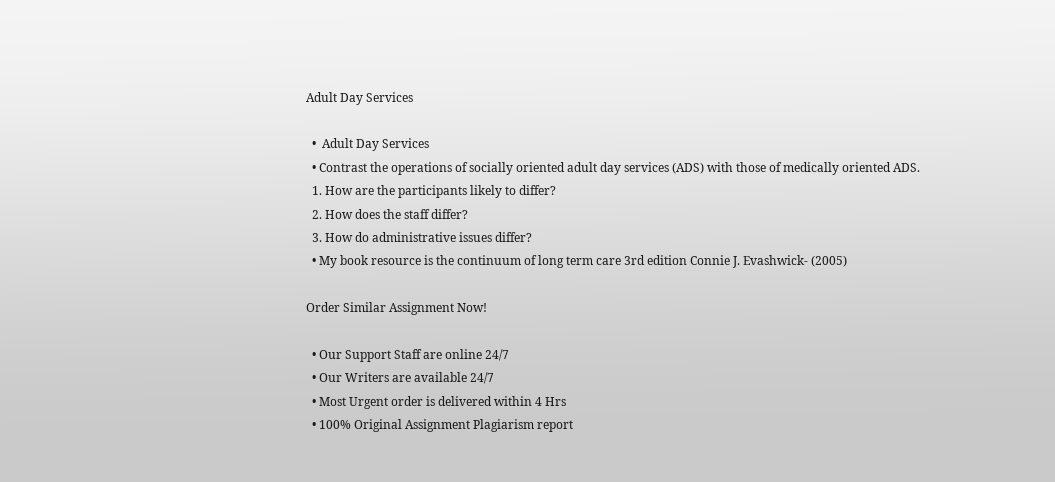Adult Day Services

  •  Adult Day Services
  • Contrast the operations of socially oriented adult day services (ADS) with those of medically oriented ADS.
  1. How are the participants likely to differ?
  2. How does the staff differ?
  3. How do administrative issues differ?
  • My book resource is the continuum of long term care 3rd edition Connie J. Evashwick- (2005)

Order Similar Assignment Now!

  • Our Support Staff are online 24/7
  • Our Writers are available 24/7
  • Most Urgent order is delivered within 4 Hrs
  • 100% Original Assignment Plagiarism report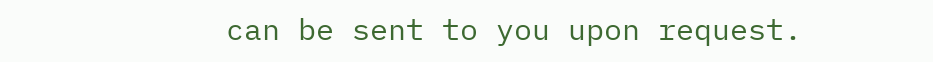can be sent to you upon request.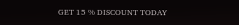GET 15 % DISCOUNT TODAY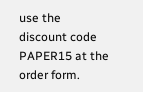use the discount code PAPER15 at the order form.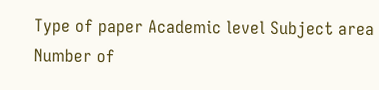Type of paper Academic level Subject area
Number of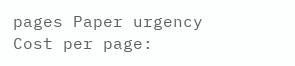pages Paper urgency Cost per page: